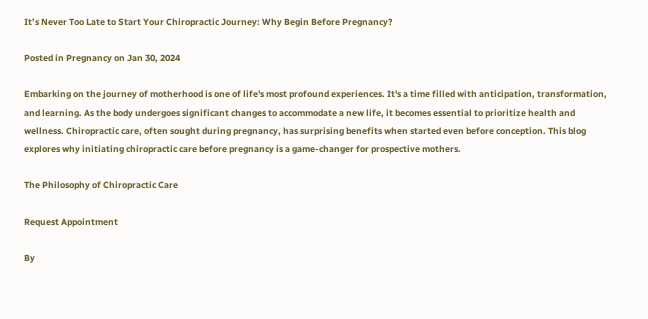It’s Never Too Late to Start Your Chiropractic Journey: Why Begin Before Pregnancy?

Posted in Pregnancy on Jan 30, 2024

Embarking on the journey of motherhood is one of life's most profound experiences. It's a time filled with anticipation, transformation, and learning. As the body undergoes significant changes to accommodate a new life, it becomes essential to prioritize health and wellness. Chiropractic care, often sought during pregnancy, has surprising benefits when started even before conception. This blog explores why initiating chiropractic care before pregnancy is a game-changer for prospective mothers.

The Philosophy of Chiropractic Care

Request Appointment

By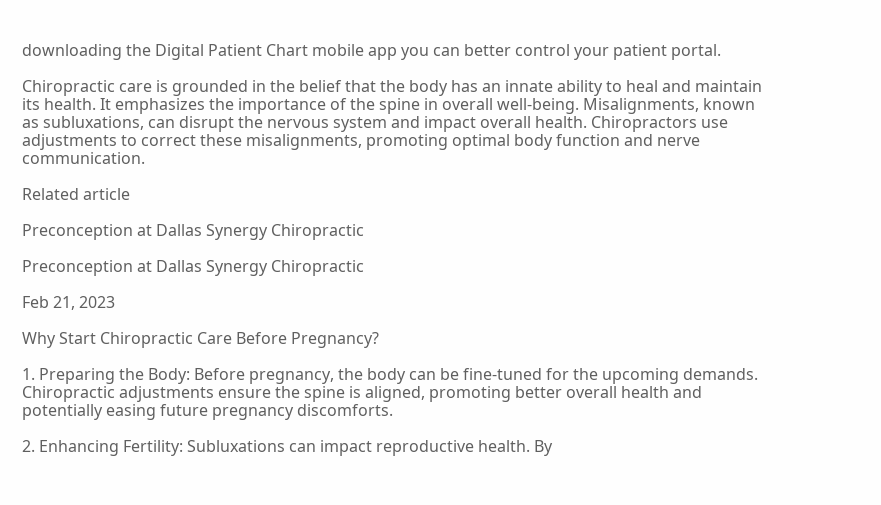downloading the Digital Patient Chart mobile app you can better control your patient portal.

Chiropractic care is grounded in the belief that the body has an innate ability to heal and maintain its health. It emphasizes the importance of the spine in overall well-being. Misalignments, known as subluxations, can disrupt the nervous system and impact overall health. Chiropractors use adjustments to correct these misalignments, promoting optimal body function and nerve communication.

Related article

Preconception at Dallas Synergy Chiropractic

Preconception at Dallas Synergy Chiropractic

Feb 21, 2023

Why Start Chiropractic Care Before Pregnancy?

1. Preparing the Body: Before pregnancy, the body can be fine-tuned for the upcoming demands. Chiropractic adjustments ensure the spine is aligned, promoting better overall health and potentially easing future pregnancy discomforts.

2. Enhancing Fertility: Subluxations can impact reproductive health. By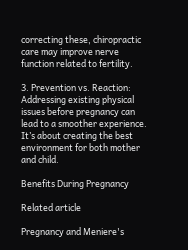correcting these, chiropractic care may improve nerve function related to fertility.

3. Prevention vs. Reaction: Addressing existing physical issues before pregnancy can lead to a smoother experience. It’s about creating the best environment for both mother and child.

Benefits During Pregnancy

Related article

Pregnancy and Meniere's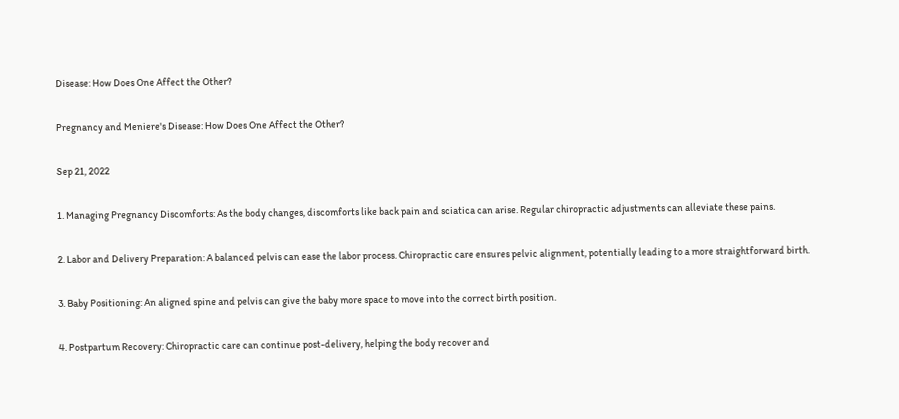Disease: How Does One Affect the Other?

Pregnancy and Meniere's Disease: How Does One Affect the Other?

Sep 21, 2022

1. Managing Pregnancy Discomforts: As the body changes, discomforts like back pain and sciatica can arise. Regular chiropractic adjustments can alleviate these pains.

2. Labor and Delivery Preparation: A balanced pelvis can ease the labor process. Chiropractic care ensures pelvic alignment, potentially leading to a more straightforward birth.

3. Baby Positioning: An aligned spine and pelvis can give the baby more space to move into the correct birth position.

4. Postpartum Recovery: Chiropractic care can continue post-delivery, helping the body recover and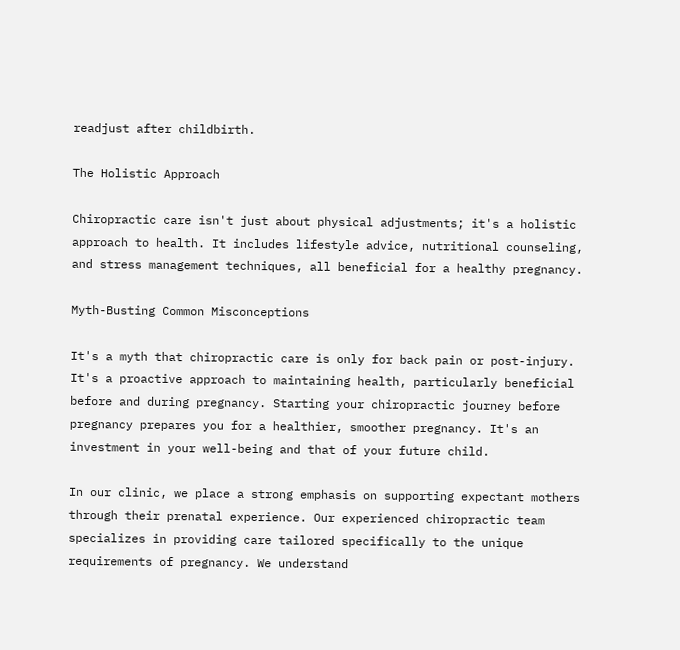readjust after childbirth.

The Holistic Approach

Chiropractic care isn't just about physical adjustments; it's a holistic approach to health. It includes lifestyle advice, nutritional counseling, and stress management techniques, all beneficial for a healthy pregnancy.

Myth-Busting Common Misconceptions

It's a myth that chiropractic care is only for back pain or post-injury. It's a proactive approach to maintaining health, particularly beneficial before and during pregnancy. Starting your chiropractic journey before pregnancy prepares you for a healthier, smoother pregnancy. It's an investment in your well-being and that of your future child.

In our clinic, we place a strong emphasis on supporting expectant mothers through their prenatal experience. Our experienced chiropractic team specializes in providing care tailored specifically to the unique requirements of pregnancy. We understand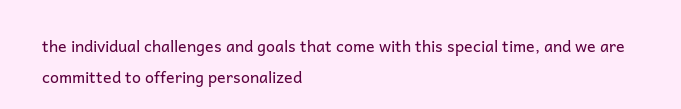the individual challenges and goals that come with this special time, and we are committed to offering personalized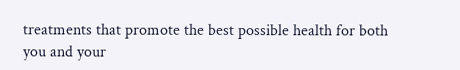treatments that promote the best possible health for both you and your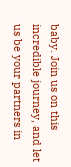baby. Join us on this incredible journey, and let us be your partners in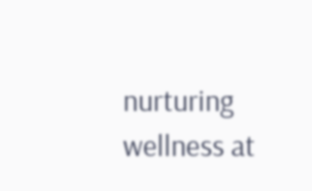nurturing wellness at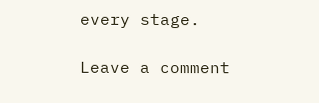every stage.

Leave a comment